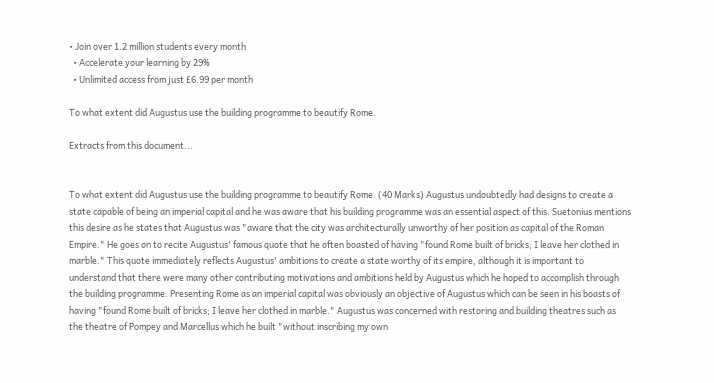• Join over 1.2 million students every month
  • Accelerate your learning by 29%
  • Unlimited access from just £6.99 per month

To what extent did Augustus use the building programme to beautify Rome.

Extracts from this document...


To what extent did Augustus use the building programme to beautify Rome. (40 Marks) Augustus undoubtedly had designs to create a state capable of being an imperial capital and he was aware that his building programme was an essential aspect of this. Suetonius mentions this desire as he states that Augustus was "aware that the city was architecturally unworthy of her position as capital of the Roman Empire." He goes on to recite Augustus' famous quote that he often boasted of having "found Rome built of bricks; I leave her clothed in marble." This quote immediately reflects Augustus' ambitions to create a state worthy of its empire, although it is important to understand that there were many other contributing motivations and ambitions held by Augustus which he hoped to accomplish through the building programme. Presenting Rome as an imperial capital was obviously an objective of Augustus which can be seen in his boasts of having "found Rome built of bricks; I leave her clothed in marble." Augustus was concerned with restoring and building theatres such as the theatre of Pompey and Marcellus which he built "without inscribing my own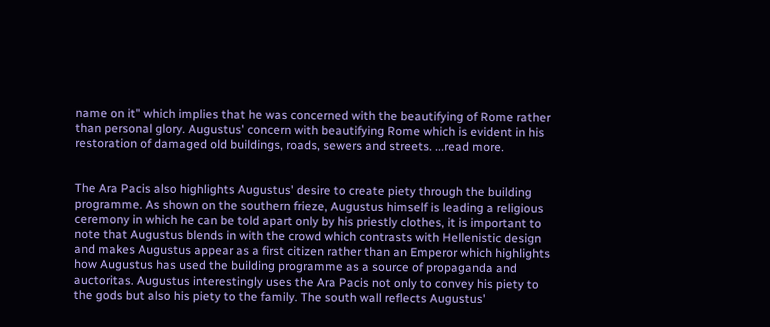name on it" which implies that he was concerned with the beautifying of Rome rather than personal glory. Augustus' concern with beautifying Rome which is evident in his restoration of damaged old buildings, roads, sewers and streets. ...read more.


The Ara Pacis also highlights Augustus' desire to create piety through the building programme. As shown on the southern frieze, Augustus himself is leading a religious ceremony in which he can be told apart only by his priestly clothes, it is important to note that Augustus blends in with the crowd which contrasts with Hellenistic design and makes Augustus appear as a first citizen rather than an Emperor which highlights how Augustus has used the building programme as a source of propaganda and auctoritas. Augustus interestingly uses the Ara Pacis not only to convey his piety to the gods but also his piety to the family. The south wall reflects Augustus'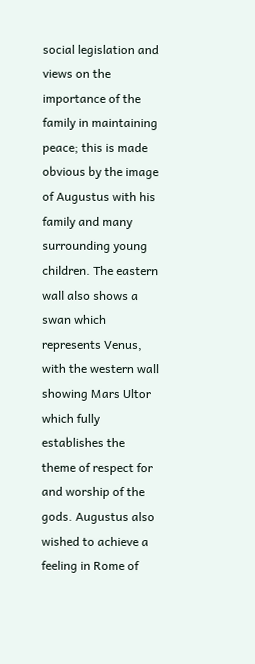social legislation and views on the importance of the family in maintaining peace; this is made obvious by the image of Augustus with his family and many surrounding young children. The eastern wall also shows a swan which represents Venus, with the western wall showing Mars Ultor which fully establishes the theme of respect for and worship of the gods. Augustus also wished to achieve a feeling in Rome of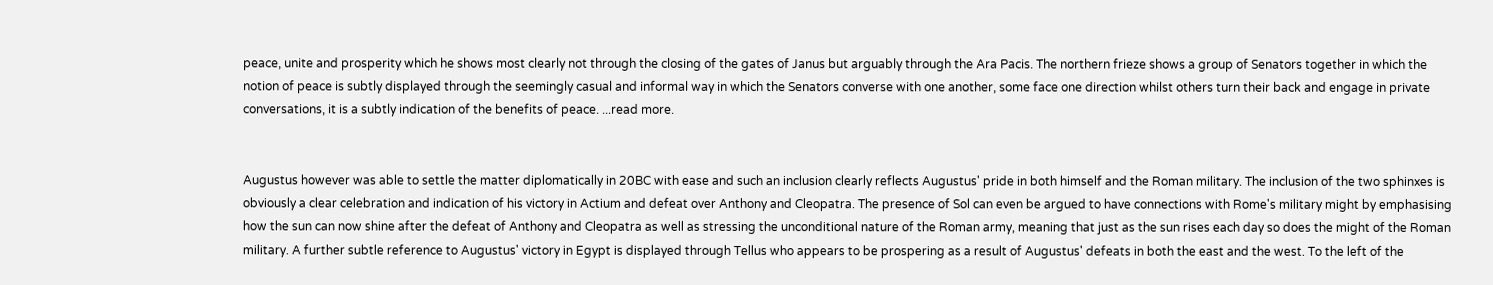peace, unite and prosperity which he shows most clearly not through the closing of the gates of Janus but arguably through the Ara Pacis. The northern frieze shows a group of Senators together in which the notion of peace is subtly displayed through the seemingly casual and informal way in which the Senators converse with one another, some face one direction whilst others turn their back and engage in private conversations, it is a subtly indication of the benefits of peace. ...read more.


Augustus however was able to settle the matter diplomatically in 20BC with ease and such an inclusion clearly reflects Augustus' pride in both himself and the Roman military. The inclusion of the two sphinxes is obviously a clear celebration and indication of his victory in Actium and defeat over Anthony and Cleopatra. The presence of Sol can even be argued to have connections with Rome's military might by emphasising how the sun can now shine after the defeat of Anthony and Cleopatra as well as stressing the unconditional nature of the Roman army, meaning that just as the sun rises each day so does the might of the Roman military. A further subtle reference to Augustus' victory in Egypt is displayed through Tellus who appears to be prospering as a result of Augustus' defeats in both the east and the west. To the left of the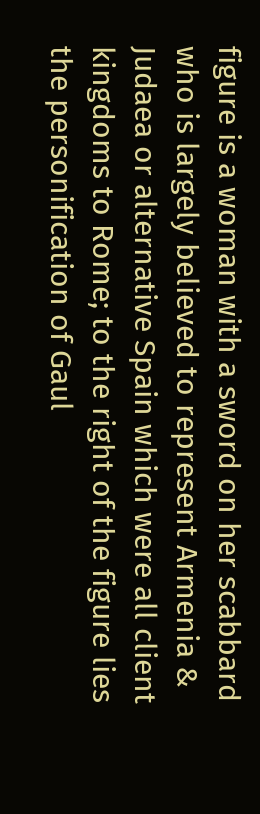figure is a woman with a sword on her scabbard who is largely believed to represent Armenia & Judaea or alternative Spain which were all client kingdoms to Rome; to the right of the figure lies the personification of Gaul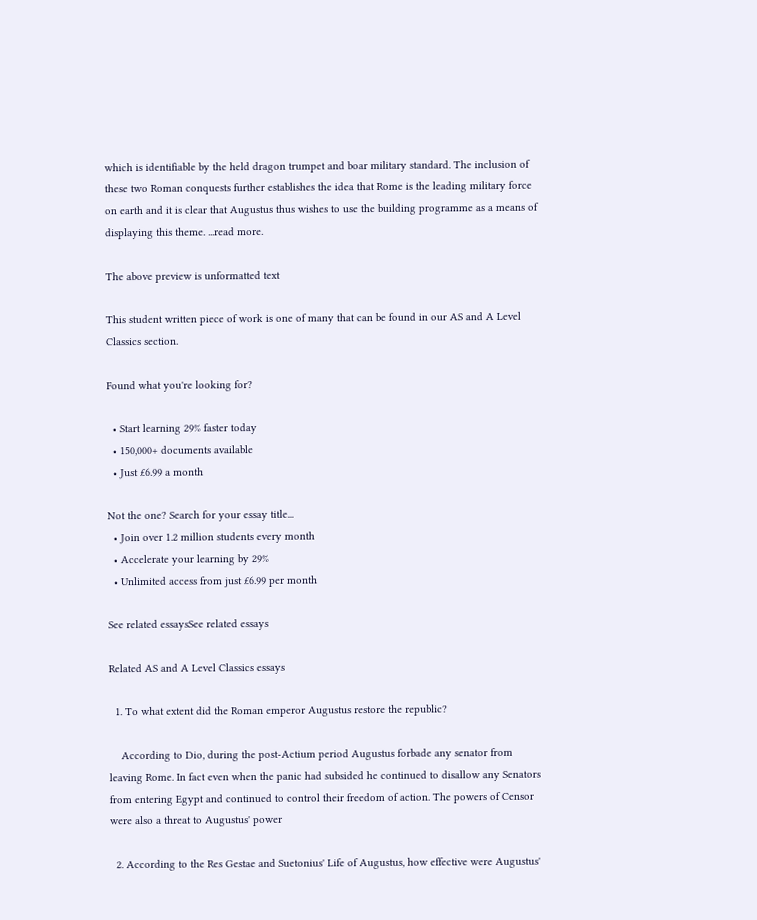which is identifiable by the held dragon trumpet and boar military standard. The inclusion of these two Roman conquests further establishes the idea that Rome is the leading military force on earth and it is clear that Augustus thus wishes to use the building programme as a means of displaying this theme. ...read more.

The above preview is unformatted text

This student written piece of work is one of many that can be found in our AS and A Level Classics section.

Found what you're looking for?

  • Start learning 29% faster today
  • 150,000+ documents available
  • Just £6.99 a month

Not the one? Search for your essay title...
  • Join over 1.2 million students every month
  • Accelerate your learning by 29%
  • Unlimited access from just £6.99 per month

See related essaysSee related essays

Related AS and A Level Classics essays

  1. To what extent did the Roman emperor Augustus restore the republic?

    According to Dio, during the post-Actium period Augustus forbade any senator from leaving Rome. In fact even when the panic had subsided he continued to disallow any Senators from entering Egypt and continued to control their freedom of action. The powers of Censor were also a threat to Augustus' power

  2. According to the Res Gestae and Suetonius' Life of Augustus, how effective were Augustus'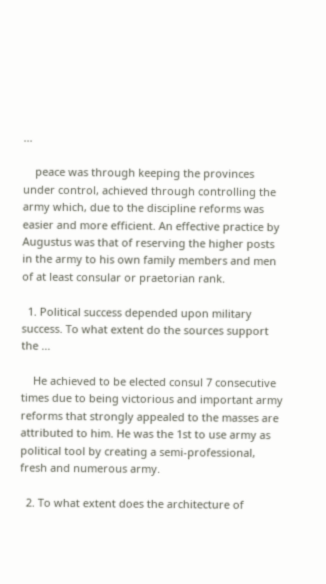...

    peace was through keeping the provinces under control, achieved through controlling the army which, due to the discipline reforms was easier and more efficient. An effective practice by Augustus was that of reserving the higher posts in the army to his own family members and men of at least consular or praetorian rank.

  1. Political success depended upon military success. To what extent do the sources support the ...

    He achieved to be elected consul 7 consecutive times due to being victorious and important army reforms that strongly appealed to the masses are attributed to him. He was the 1st to use army as political tool by creating a semi-professional, fresh and numerous army.

  2. To what extent does the architecture of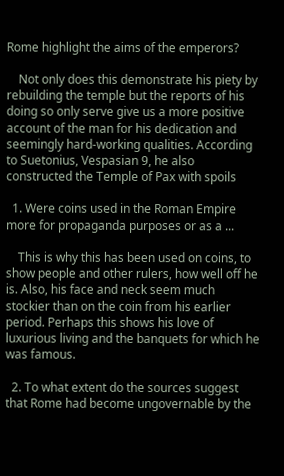Rome highlight the aims of the emperors?

    Not only does this demonstrate his piety by rebuilding the temple but the reports of his doing so only serve give us a more positive account of the man for his dedication and seemingly hard-working qualities. According to Suetonius, Vespasian 9, he also constructed the Temple of Pax with spoils

  1. Were coins used in the Roman Empire more for propaganda purposes or as a ...

    This is why this has been used on coins, to show people and other rulers, how well off he is. Also, his face and neck seem much stockier than on the coin from his earlier period. Perhaps this shows his love of luxurious living and the banquets for which he was famous.

  2. To what extent do the sources suggest that Rome had become ungovernable by the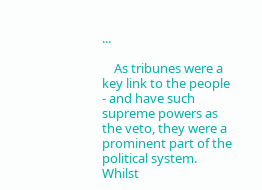...

    As tribunes were a key link to the people - and have such supreme powers as the veto, they were a prominent part of the political system. Whilst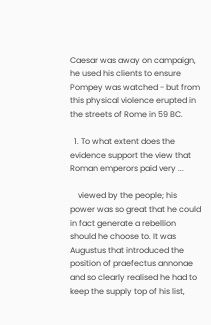Caesar was away on campaign, he used his clients to ensure Pompey was watched - but from this physical violence erupted in the streets of Rome in 59 BC.

  1. To what extent does the evidence support the view that Roman emperors paid very ...

    viewed by the people; his power was so great that he could in fact generate a rebellion should he choose to. It was Augustus that introduced the position of praefectus annonae and so clearly realised he had to keep the supply top of his list,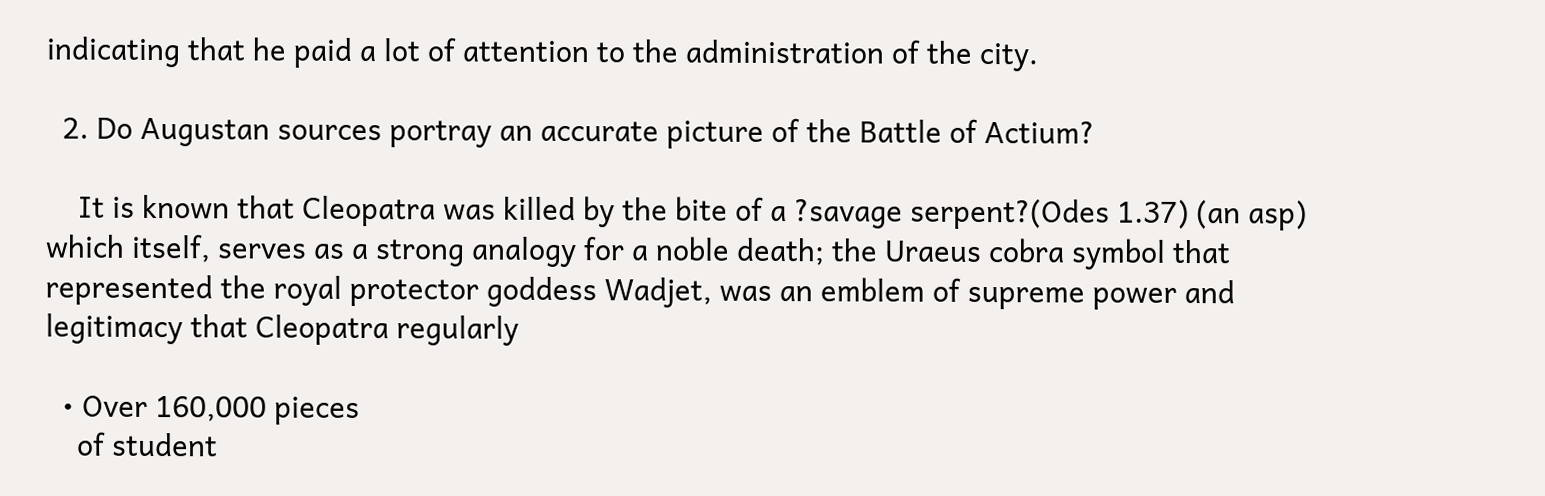indicating that he paid a lot of attention to the administration of the city.

  2. Do Augustan sources portray an accurate picture of the Battle of Actium?

    It is known that Cleopatra was killed by the bite of a ?savage serpent?(Odes 1.37) (an asp) which itself, serves as a strong analogy for a noble death; the Uraeus cobra symbol that represented the royal protector goddess Wadjet, was an emblem of supreme power and legitimacy that Cleopatra regularly

  • Over 160,000 pieces
    of student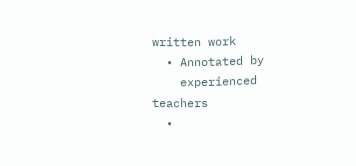written work
  • Annotated by
    experienced teachers
  •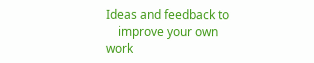Ideas and feedback to
    improve your own work